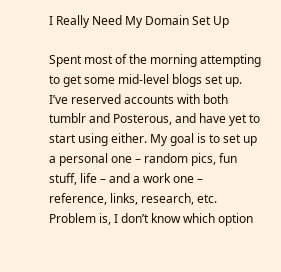I Really Need My Domain Set Up

Spent most of the morning attempting to get some mid-level blogs set up. I’ve reserved accounts with both tumblr and Posterous, and have yet to start using either. My goal is to set up a personal one – random pics, fun stuff, life – and a work one – reference, links, research, etc. Problem is, I don’t know which option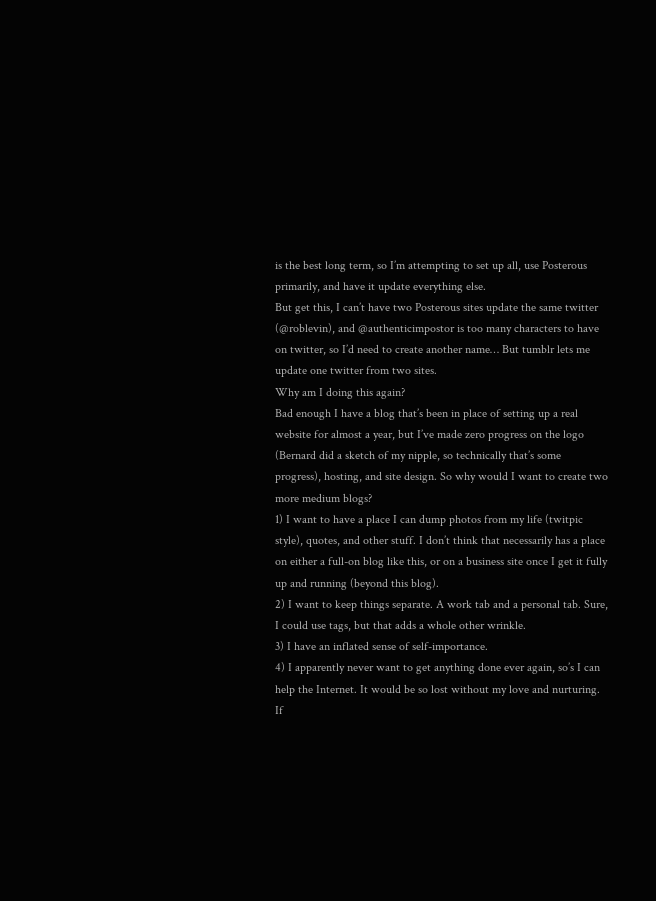is the best long term, so I’m attempting to set up all, use Posterous primarily, and have it update everything else.
But get this, I can’t have two Posterous sites update the same twitter (@roblevin), and @authenticimpostor is too many characters to have on twitter, so I’d need to create another name… But tumblr lets me update one twitter from two sites.
Why am I doing this again?
Bad enough I have a blog that’s been in place of setting up a real website for almost a year, but I’ve made zero progress on the logo (Bernard did a sketch of my nipple, so technically that’s some progress), hosting, and site design. So why would I want to create two more medium blogs?
1) I want to have a place I can dump photos from my life (twitpic style), quotes, and other stuff. I don’t think that necessarily has a place on either a full-on blog like this, or on a business site once I get it fully up and running (beyond this blog).
2) I want to keep things separate. A work tab and a personal tab. Sure, I could use tags, but that adds a whole other wrinkle.
3) I have an inflated sense of self-importance.
4) I apparently never want to get anything done ever again, so’s I can help the Internet. It would be so lost without my love and nurturing.
If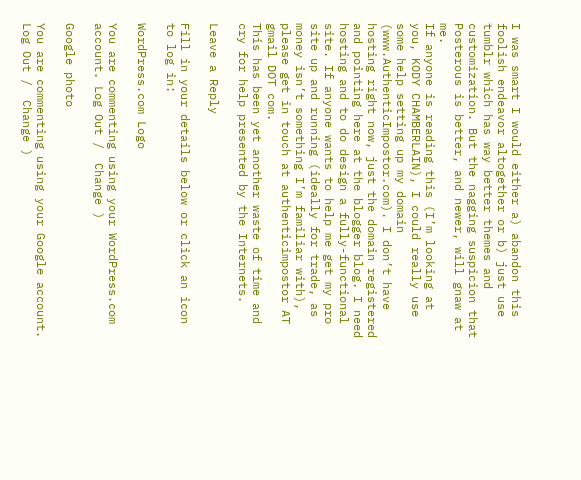I was smart I would either a) abandon this foolish endeavor altogether or b) just use tumblr which has way better themes and customization. But the nagging suspicion that Posterous is better, and newer, will gnaw at me.
If anyone is reading this (I’m looking at you, KODY CHAMBERLAIN), I could really use some help setting up my domain (www.AuthenticImpostor.com). I don’t have hosting right now, just the domain registered and pointing here at the blogger blog. I need hosting and to do design a fully-functional site. If anyone wants to help me get my pro site up and running (ideally for trade, as money isn’t something I’m familiar with), please get in touch at authenticimpostor AT gmail DOT com.
This has been yet another waste of time and cry for help presented by the Internets.

Leave a Reply

Fill in your details below or click an icon to log in:

WordPress.com Logo

You are commenting using your WordPress.com account. Log Out /  Change )

Google photo

You are commenting using your Google account. Log Out /  Change )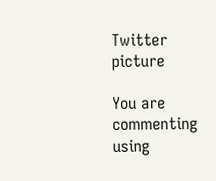Twitter picture

You are commenting using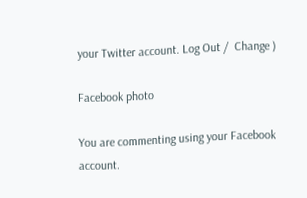your Twitter account. Log Out /  Change )

Facebook photo

You are commenting using your Facebook account.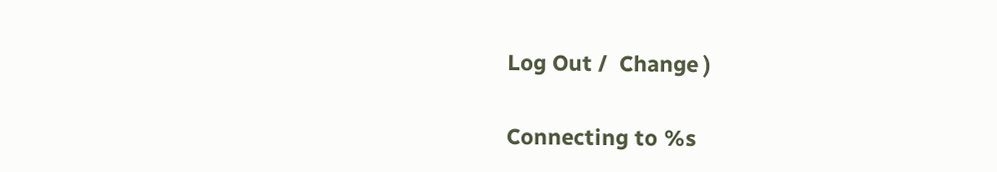Log Out /  Change )

Connecting to %s